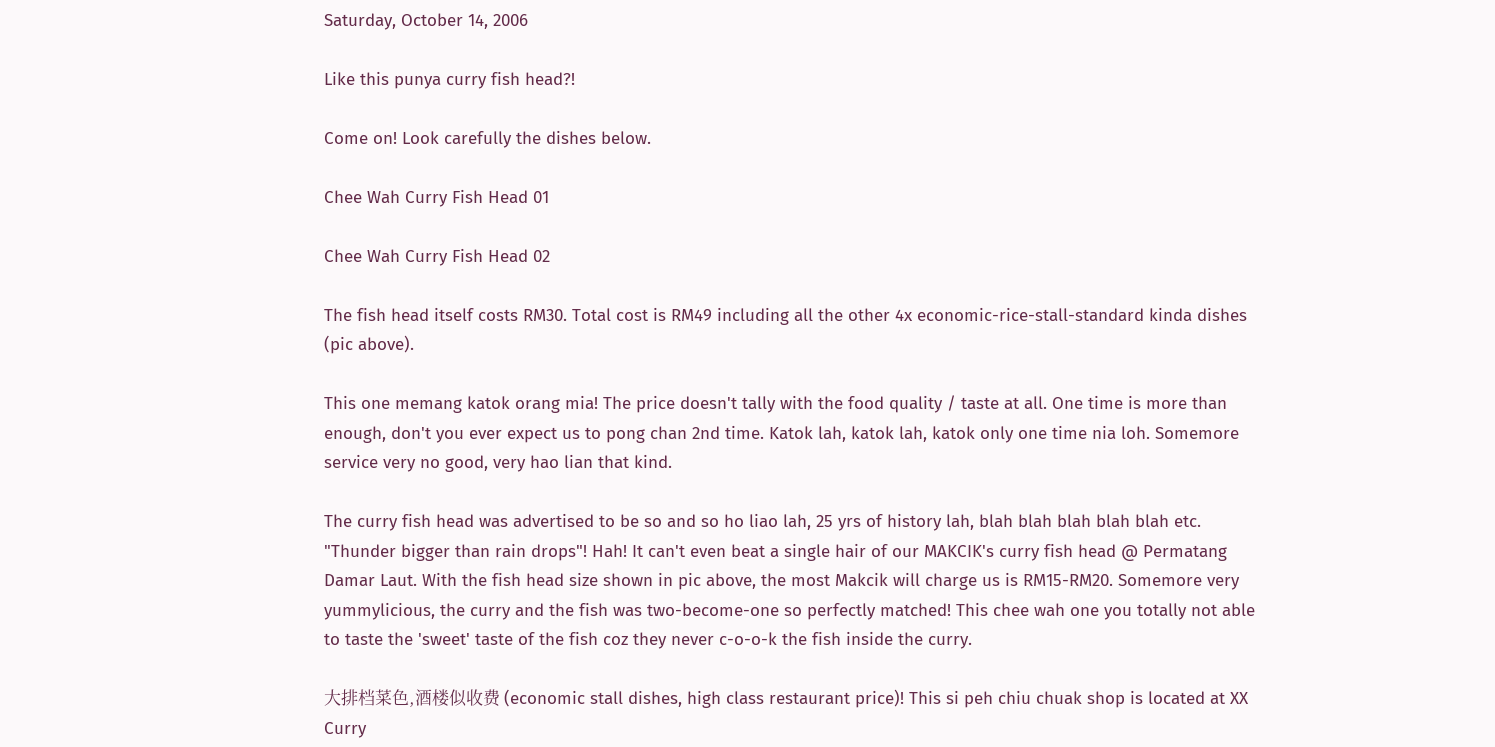Saturday, October 14, 2006

Like this punya curry fish head?!

Come on! Look carefully the dishes below.

Chee Wah Curry Fish Head 01

Chee Wah Curry Fish Head 02

The fish head itself costs RM30. Total cost is RM49 including all the other 4x economic-rice-stall-standard kinda dishes (pic above).

This one memang katok orang mia! The price doesn't tally with the food quality / taste at all. One time is more than enough, don't you ever expect us to pong chan 2nd time. Katok lah, katok lah, katok only one time nia loh. Somemore service very no good, very hao lian that kind.

The curry fish head was advertised to be so and so ho liao lah, 25 yrs of history lah, blah blah blah blah blah etc. "Thunder bigger than rain drops"! Hah! It can't even beat a single hair of our MAKCIK's curry fish head @ Permatang Damar Laut. With the fish head size shown in pic above, the most Makcik will charge us is RM15-RM20. Somemore very yummylicious, the curry and the fish was two-become-one so perfectly matched! This chee wah one you totally not able to taste the 'sweet' taste of the fish coz they never c-o-o-k the fish inside the curry.

大排档菜色,酒楼似收费 (economic stall dishes, high class restaurant price)! This si peh chiu chuak shop is located at XX Curry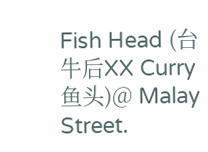Fish Head (台牛后XX Curry 鱼头)@ Malay Street.